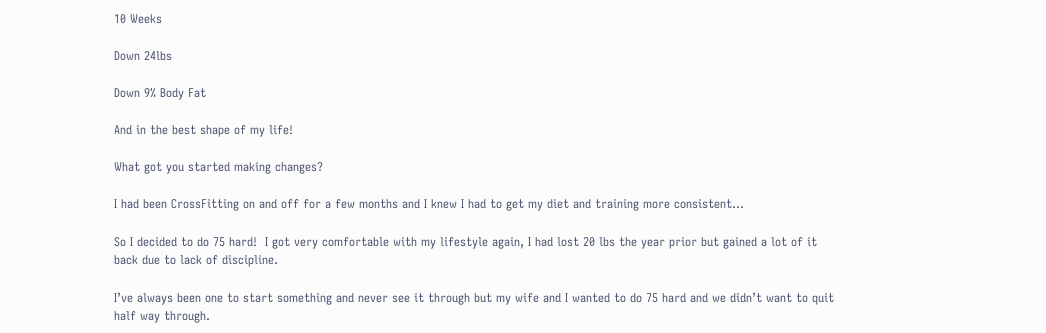10 Weeks

Down 24lbs

Down 9% Body Fat

And in the best shape of my life!

What got you started making changes?

I had been CrossFitting on and off for a few months and I knew I had to get my diet and training more consistent…

So I decided to do 75 hard!  I got very comfortable with my lifestyle again, I had lost 20 lbs the year prior but gained a lot of it back due to lack of discipline.

I’ve always been one to start something and never see it through but my wife and I wanted to do 75 hard and we didn’t want to quit half way through.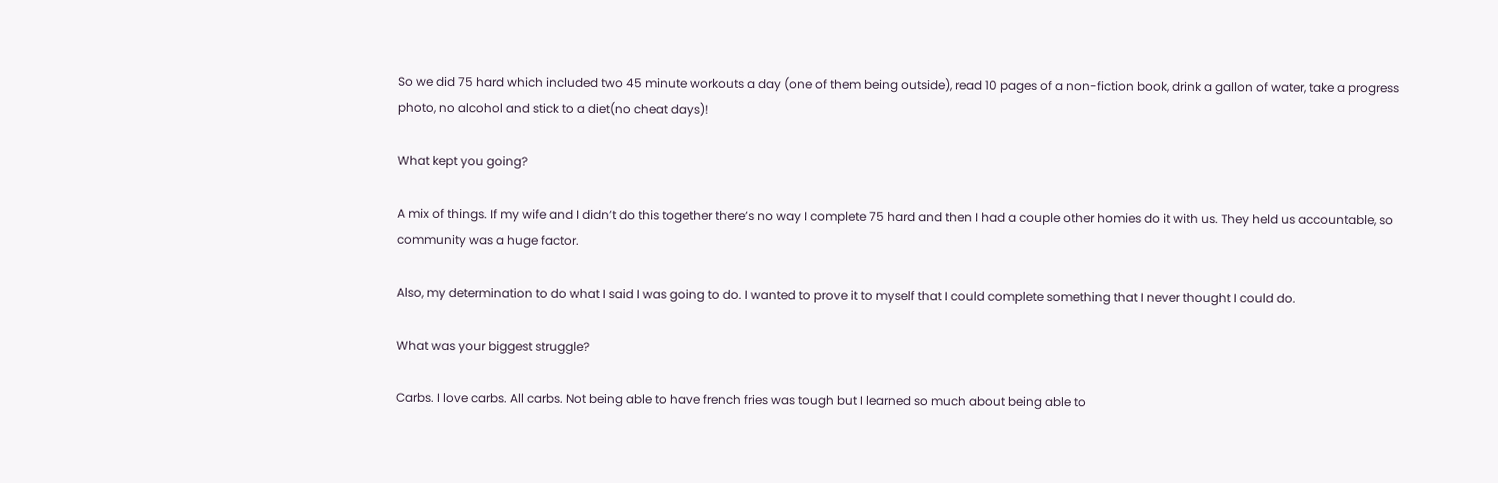So we did 75 hard which included two 45 minute workouts a day (one of them being outside), read 10 pages of a non-fiction book, drink a gallon of water, take a progress photo, no alcohol and stick to a diet(no cheat days)!

What kept you going?

A mix of things. If my wife and I didn’t do this together there’s no way I complete 75 hard and then I had a couple other homies do it with us. They held us accountable, so community was a huge factor.

Also, my determination to do what I said I was going to do. I wanted to prove it to myself that I could complete something that I never thought I could do.

What was your biggest struggle?

Carbs. I love carbs. All carbs. Not being able to have french fries was tough but I learned so much about being able to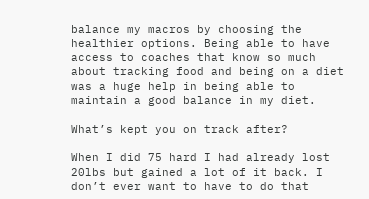balance my macros by choosing the healthier options. Being able to have access to coaches that know so much about tracking food and being on a diet was a huge help in being able to maintain a good balance in my diet.

What’s kept you on track after?

When I did 75 hard I had already lost 20lbs but gained a lot of it back. I don’t ever want to have to do that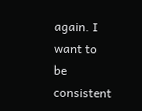again. I want to be consistent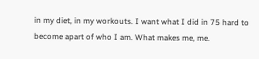in my diet, in my workouts. I want what I did in 75 hard to become apart of who I am. What makes me, me.